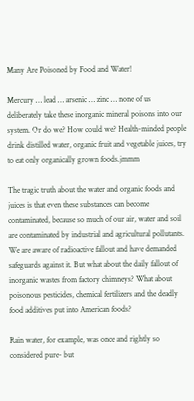Many Are Poisoned by Food and Water!

Mercury … lead … arsenic … zinc … none of us deliberately take these inorganic mineral poisons into our system. Or do we? How could we? Health-minded people drink distilled water, organic fruit and vegetable juices, try to eat only organically grown foods.jmmm

The tragic truth about the water and organic foods and juices is that even these substances can become contaminated, because so much of our air, water and soil are contaminated by industrial and agricultural pollutants. We are aware of radioactive fallout and have demanded safeguards against it. But what about the daily fallout of inorganic wastes from factory chimneys? What about poisonous pesticides, chemical fertilizers and the deadly food additives put into American foods?

Rain water, for example, was once and rightly so considered pure- but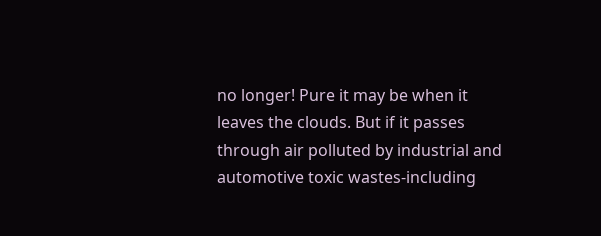no longer! Pure it may be when it leaves the clouds. But if it passes through air polluted by industrial and automotive toxic wastes-including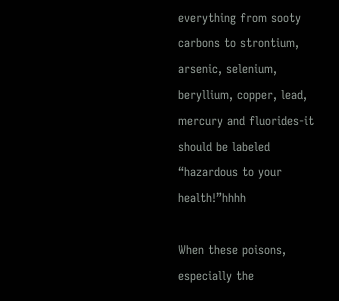everything from sooty carbons to strontium, arsenic, selenium, beryllium, copper, lead, mercury and fluorides-it should be labeled “hazardous to your health!”hhhh

When these poisons, especially the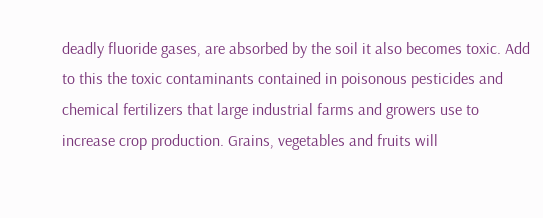deadly fluoride gases, are absorbed by the soil it also becomes toxic. Add to this the toxic contaminants contained in poisonous pesticides and chemical fertilizers that large industrial farms and growers use to increase crop production. Grains, vegetables and fruits will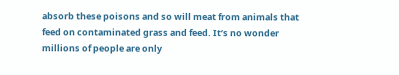absorb these poisons and so will meat from animals that feed on contaminated grass and feed. It’s no wonder millions of people are only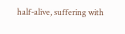half-alive, suffering with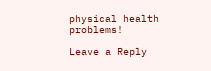physical health problems!

Leave a Reply